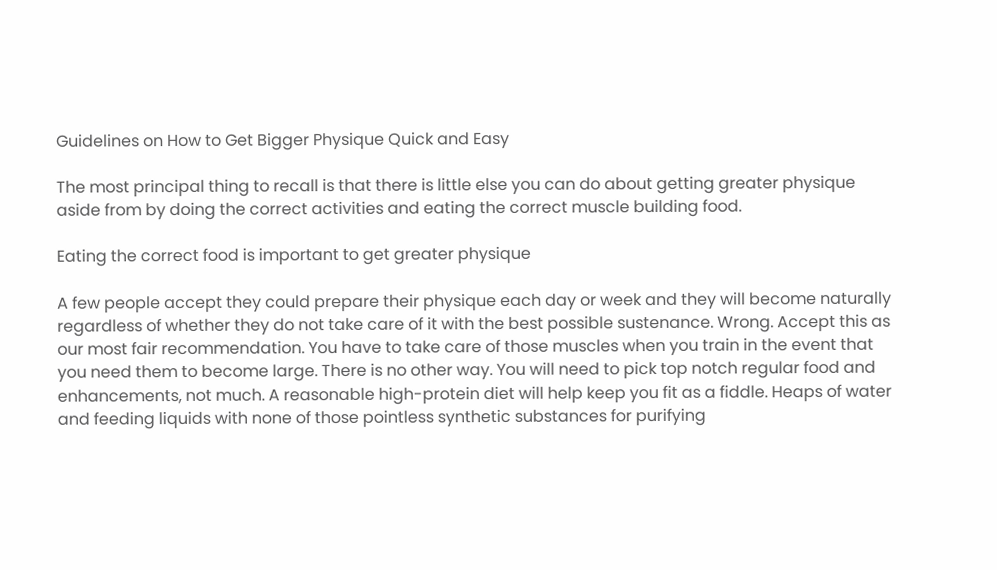Guidelines on How to Get Bigger Physique Quick and Easy

The most principal thing to recall is that there is little else you can do about getting greater physique aside from by doing the correct activities and eating the correct muscle building food.

Eating the correct food is important to get greater physique

A few people accept they could prepare their physique each day or week and they will become naturally regardless of whether they do not take care of it with the best possible sustenance. Wrong. Accept this as our most fair recommendation. You have to take care of those muscles when you train in the event that you need them to become large. There is no other way. You will need to pick top notch regular food and enhancements, not much. A reasonable high-protein diet will help keep you fit as a fiddle. Heaps of water and feeding liquids with none of those pointless synthetic substances for purifying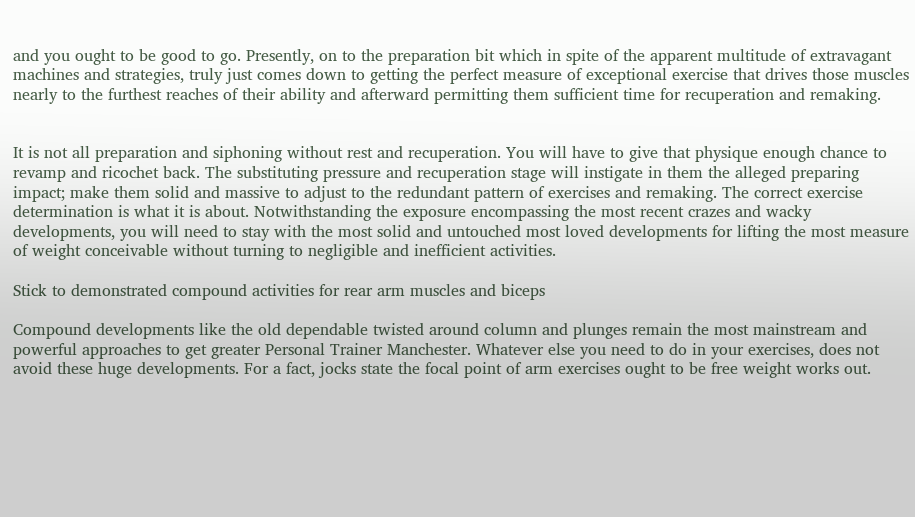and you ought to be good to go. Presently, on to the preparation bit which in spite of the apparent multitude of extravagant machines and strategies, truly just comes down to getting the perfect measure of exceptional exercise that drives those muscles nearly to the furthest reaches of their ability and afterward permitting them sufficient time for recuperation and remaking.


It is not all preparation and siphoning without rest and recuperation. You will have to give that physique enough chance to revamp and ricochet back. The substituting pressure and recuperation stage will instigate in them the alleged preparing impact; make them solid and massive to adjust to the redundant pattern of exercises and remaking. The correct exercise determination is what it is about. Notwithstanding the exposure encompassing the most recent crazes and wacky developments, you will need to stay with the most solid and untouched most loved developments for lifting the most measure of weight conceivable without turning to negligible and inefficient activities.

Stick to demonstrated compound activities for rear arm muscles and biceps

Compound developments like the old dependable twisted around column and plunges remain the most mainstream and powerful approaches to get greater Personal Trainer Manchester. Whatever else you need to do in your exercises, does not avoid these huge developments. For a fact, jocks state the focal point of arm exercises ought to be free weight works out.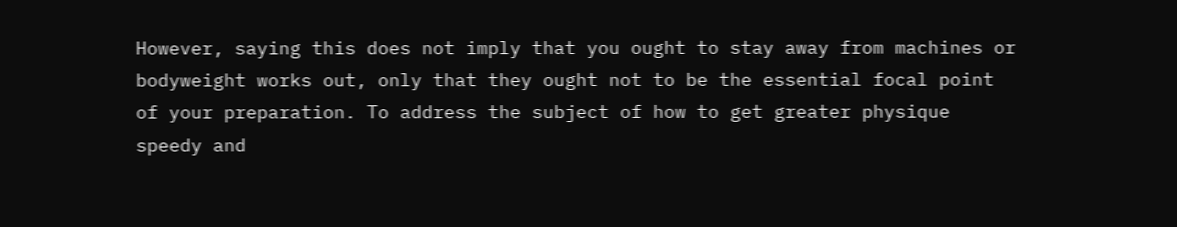However, saying this does not imply that you ought to stay away from machines or bodyweight works out, only that they ought not to be the essential focal point of your preparation. To address the subject of how to get greater physique speedy and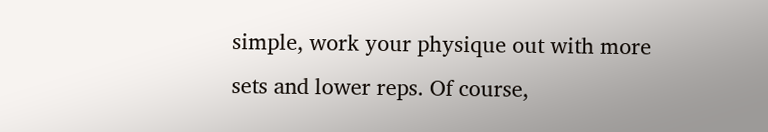simple, work your physique out with more sets and lower reps. Of course,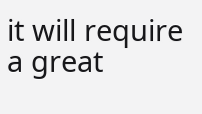it will require a great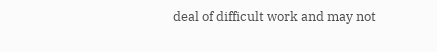deal of difficult work and may not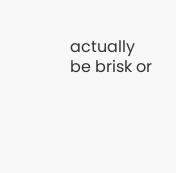actually be brisk or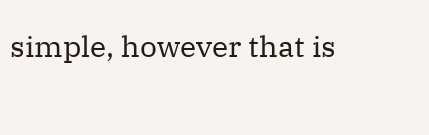simple, however that is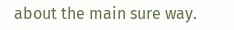about the main sure way.